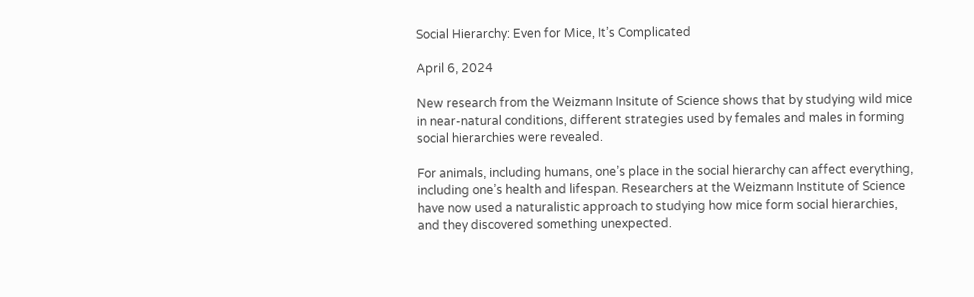Social Hierarchy: Even for Mice, It’s Complicated

April 6, 2024

New research from the Weizmann Insitute of Science shows that by studying wild mice in near-natural conditions, different strategies used by females and males in forming social hierarchies were revealed.

For animals, including humans, one’s place in the social hierarchy can affect everything, including one’s health and lifespan. Researchers at the Weizmann Institute of Science have now used a naturalistic approach to studying how mice form social hierarchies, and they discovered something unexpected.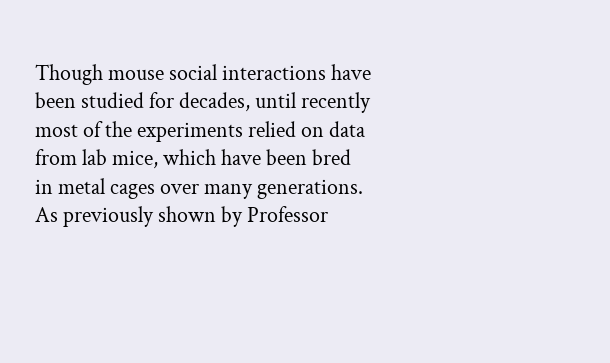Though mouse social interactions have been studied for decades, until recently most of the experiments relied on data from lab mice, which have been bred in metal cages over many generations. As previously shown by Professor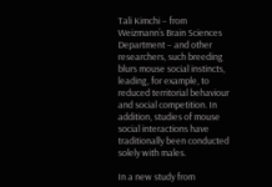Tali Kimchi – from Weizmann’s Brain Sciences Department – and other researchers, such breeding blurs mouse social instincts, leading, for example, to reduced territorial behaviour and social competition. In addition, studies of mouse social interactions have traditionally been conducted solely with males.

In a new study from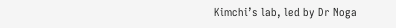Kimchi’s lab, led by Dr Noga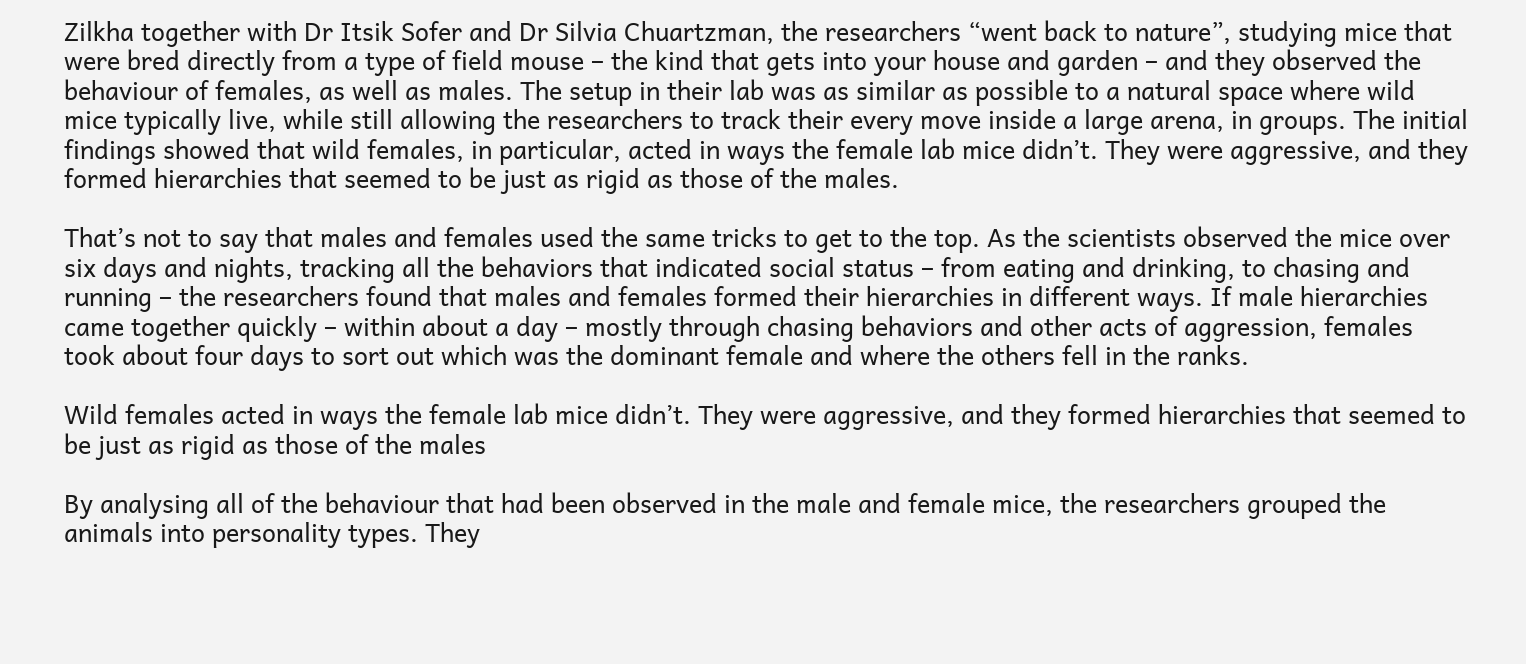Zilkha together with Dr Itsik Sofer and Dr Silvia Chuartzman, the researchers “went back to nature”, studying mice that were bred directly from a type of field mouse – the kind that gets into your house and garden – and they observed the behaviour of females, as well as males. The setup in their lab was as similar as possible to a natural space where wild mice typically live, while still allowing the researchers to track their every move inside a large arena, in groups. The initial findings showed that wild females, in particular, acted in ways the female lab mice didn’t. They were aggressive, and they formed hierarchies that seemed to be just as rigid as those of the males.

That’s not to say that males and females used the same tricks to get to the top. As the scientists observed the mice over six days and nights, tracking all the behaviors that indicated social status – from eating and drinking, to chasing and running – the researchers found that males and females formed their hierarchies in different ways. If male hierarchies came together quickly – within about a day – mostly through chasing behaviors and other acts of aggression, females took about four days to sort out which was the dominant female and where the others fell in the ranks.

Wild females acted in ways the female lab mice didn’t. They were aggressive, and they formed hierarchies that seemed to be just as rigid as those of the males

By analysing all of the behaviour that had been observed in the male and female mice, the researchers grouped the animals into personality types. They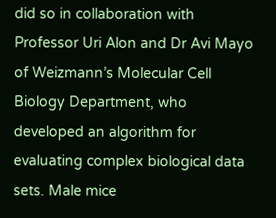did so in collaboration with Professor Uri Alon and Dr Avi Mayo of Weizmann’s Molecular Cell Biology Department, who developed an algorithm for evaluating complex biological data sets. Male mice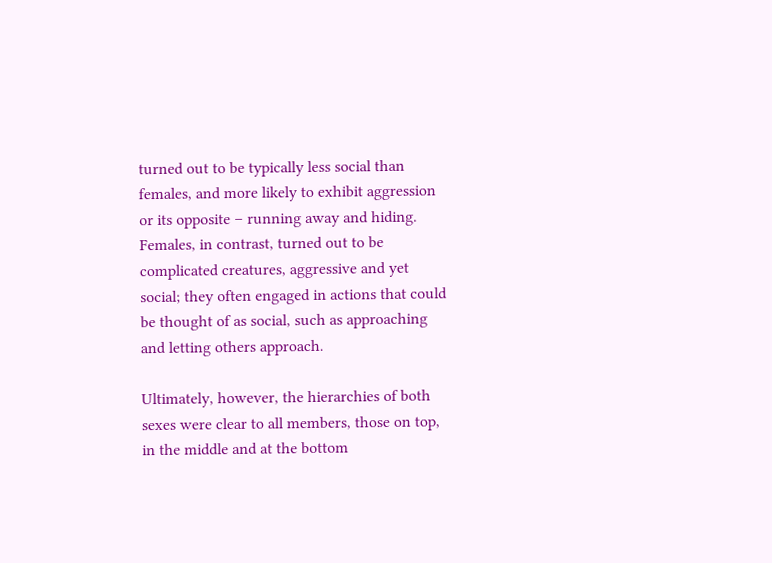turned out to be typically less social than females, and more likely to exhibit aggression or its opposite – running away and hiding. Females, in contrast, turned out to be complicated creatures, aggressive and yet social; they often engaged in actions that could be thought of as social, such as approaching and letting others approach.

Ultimately, however, the hierarchies of both sexes were clear to all members, those on top, in the middle and at the bottom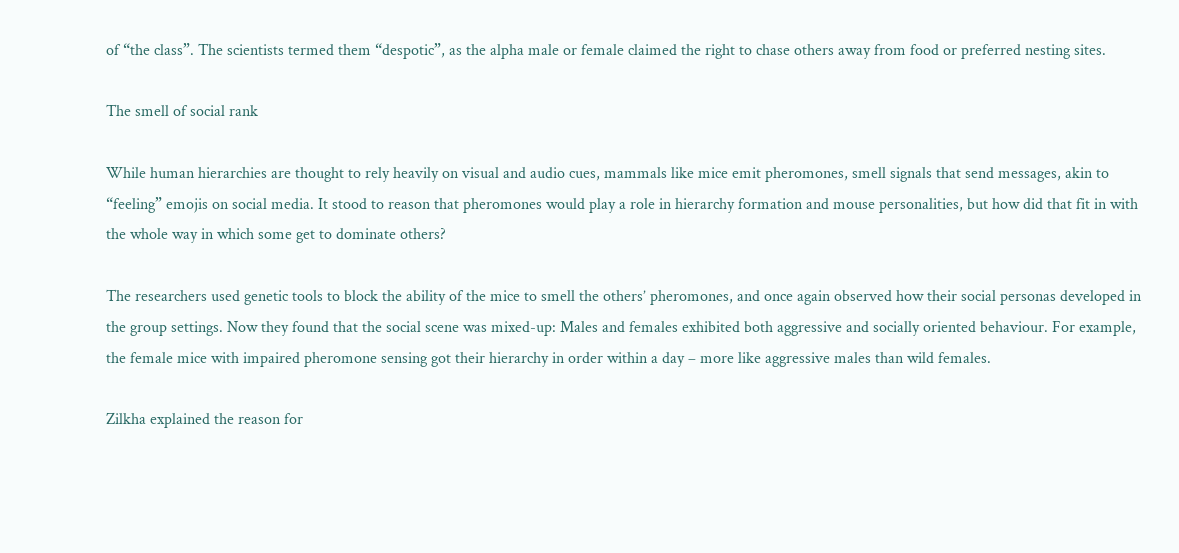of “the class”. The scientists termed them “despotic”, as the alpha male or female claimed the right to chase others away from food or preferred nesting sites.

The smell of social rank

While human hierarchies are thought to rely heavily on visual and audio cues, mammals like mice emit pheromones, smell signals that send messages, akin to “feeling” emojis on social media. It stood to reason that pheromones would play a role in hierarchy formation and mouse personalities, but how did that fit in with the whole way in which some get to dominate others?

The researchers used genetic tools to block the ability of the mice to smell the others’ pheromones, and once again observed how their social personas developed in the group settings. Now they found that the social scene was mixed-up: Males and females exhibited both aggressive and socially oriented behaviour. For example, the female mice with impaired pheromone sensing got their hierarchy in order within a day – more like aggressive males than wild females.

Zilkha explained the reason for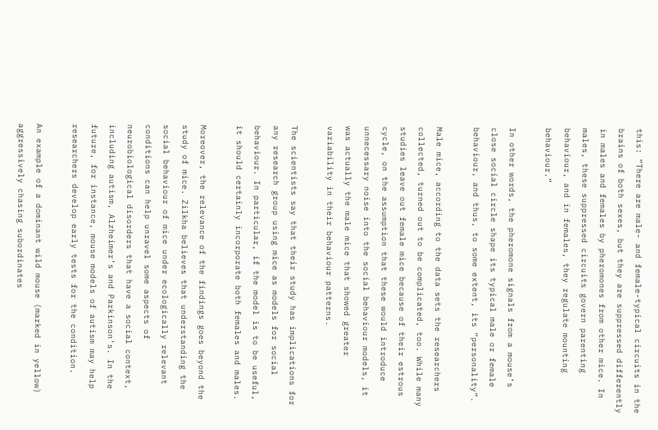this: “There are male- and female-typical circuits in the brains of both sexes, but they are suppressed differently in males and females by pheromones from other mice. In males, these suppressed circuits govern parenting behaviour, and in females, they regulate mounting behaviour.”

In other words, the pheromone signals from a mouse’s close social circle shape its typical male or female behaviour, and thus, to some extent, its “personality”.

Male mice, according to the data sets the researchers collected, turned out to be complicated, too. While many studies leave out female mice because of their estrous cycle, on the assumption that these would introduce unnecessary noise into the social behaviour models, it was actually the male mice that showed greater variability in their behaviour patterns.

The scientists say that their study has implications for any research group using mice as models for social behaviour. In particular, if the model is to be useful, it should certainly incorporate both females and males.

Moreover, the relevance of the findings goes beyond the study of mice. Zilkha believes that understanding the social behaviour of mice under ecologically relevant conditions can help unravel some aspects of neurobiological disorders that have a social context, including autism, Alzheimer’s and Parkinson’s. In the future, for instance, mouse models of autism may help researchers develop early tests for the condition.

An example of a dominant wild mouse (marked in yellow) aggressively chasing subordinates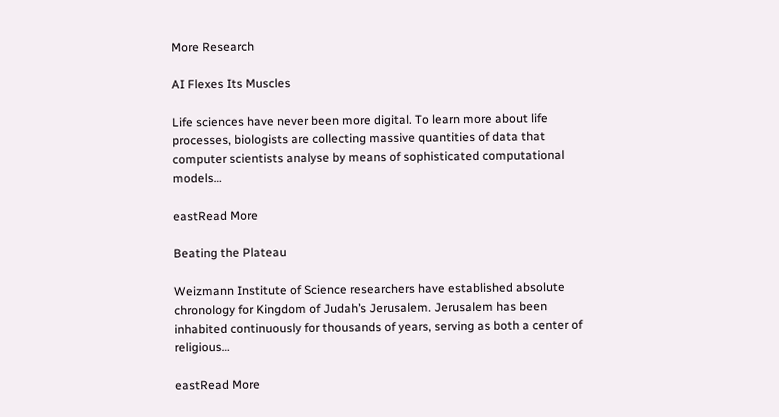More Research

AI Flexes Its Muscles

Life sciences have never been more digital. To learn more about life processes, biologists are collecting massive quantities of data that computer scientists analyse by means of sophisticated computational models…

eastRead More

Beating the Plateau

Weizmann Institute of Science researchers have established absolute chronology for Kingdom of Judah’s Jerusalem. Jerusalem has been inhabited continuously for thousands of years, serving as both a center of religious…

eastRead More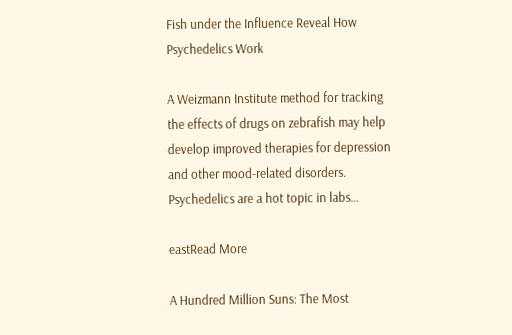Fish under the Influence Reveal How Psychedelics Work

A Weizmann Institute method for tracking the effects of drugs on zebrafish may help develop improved therapies for depression and other mood-related disorders. Psychedelics are a hot topic in labs…

eastRead More

A Hundred Million Suns: The Most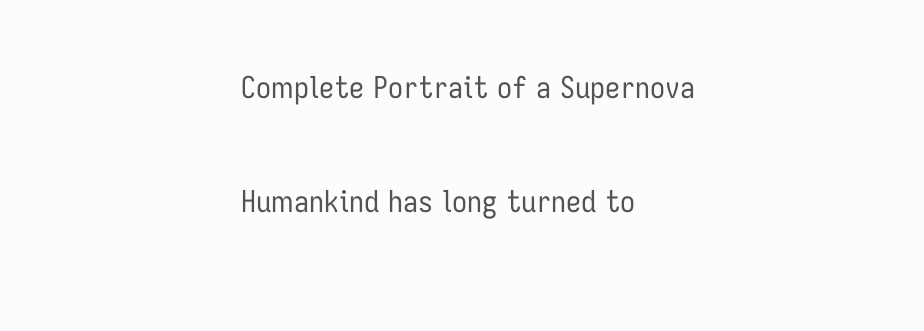Complete Portrait of a Supernova

Humankind has long turned to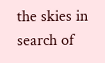the skies in search of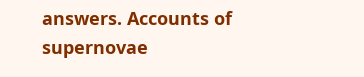answers. Accounts of supernovae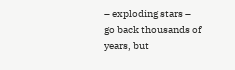– exploding stars – go back thousands of years, but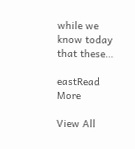while we know today that these…

eastRead More

View All